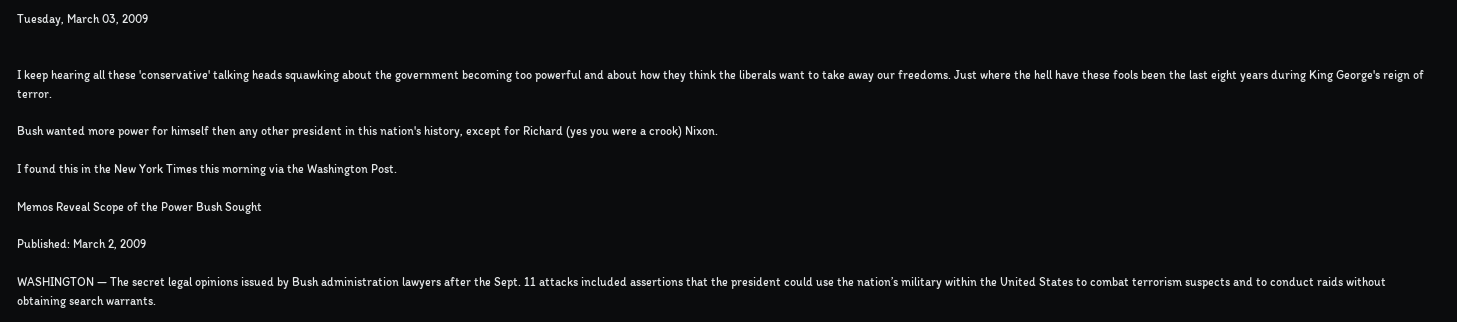Tuesday, March 03, 2009


I keep hearing all these 'conservative' talking heads squawking about the government becoming too powerful and about how they think the liberals want to take away our freedoms. Just where the hell have these fools been the last eight years during King George's reign of terror.

Bush wanted more power for himself then any other president in this nation's history, except for Richard (yes you were a crook) Nixon.

I found this in the New York Times this morning via the Washington Post.

Memos Reveal Scope of the Power Bush Sought

Published: March 2, 2009

WASHINGTON — The secret legal opinions issued by Bush administration lawyers after the Sept. 11 attacks included assertions that the president could use the nation’s military within the United States to combat terrorism suspects and to conduct raids without obtaining search warrants.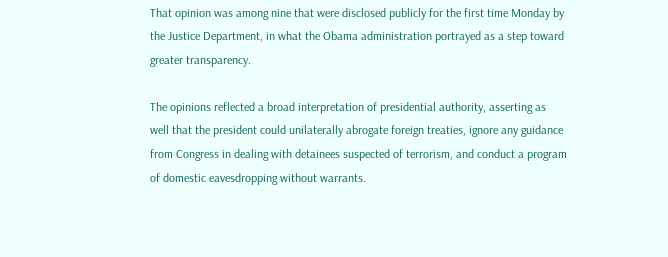That opinion was among nine that were disclosed publicly for the first time Monday by the Justice Department, in what the Obama administration portrayed as a step toward greater transparency.

The opinions reflected a broad interpretation of presidential authority, asserting as well that the president could unilaterally abrogate foreign treaties, ignore any guidance from Congress in dealing with detainees suspected of terrorism, and conduct a program of domestic eavesdropping without warrants.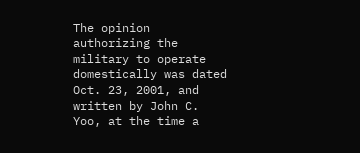The opinion authorizing the military to operate domestically was dated Oct. 23, 2001, and written by John C. Yoo, at the time a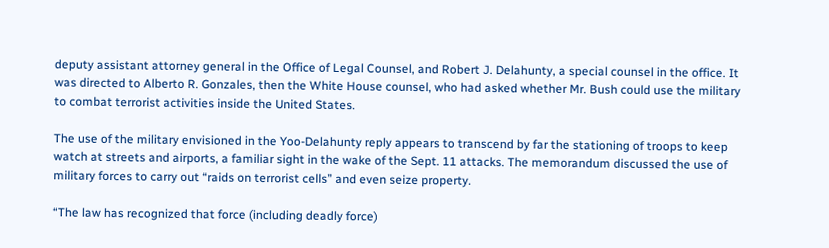deputy assistant attorney general in the Office of Legal Counsel, and Robert J. Delahunty, a special counsel in the office. It was directed to Alberto R. Gonzales, then the White House counsel, who had asked whether Mr. Bush could use the military to combat terrorist activities inside the United States.

The use of the military envisioned in the Yoo-Delahunty reply appears to transcend by far the stationing of troops to keep watch at streets and airports, a familiar sight in the wake of the Sept. 11 attacks. The memorandum discussed the use of military forces to carry out “raids on terrorist cells” and even seize property.

“The law has recognized that force (including deadly force)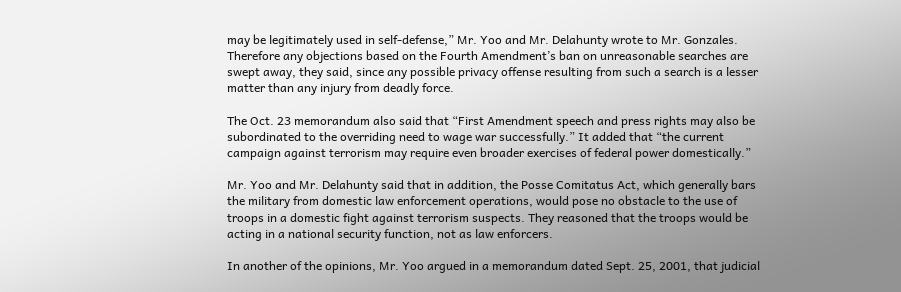may be legitimately used in self-defense,” Mr. Yoo and Mr. Delahunty wrote to Mr. Gonzales. Therefore any objections based on the Fourth Amendment’s ban on unreasonable searches are swept away, they said, since any possible privacy offense resulting from such a search is a lesser matter than any injury from deadly force.

The Oct. 23 memorandum also said that “First Amendment speech and press rights may also be subordinated to the overriding need to wage war successfully.” It added that “the current campaign against terrorism may require even broader exercises of federal power domestically.”

Mr. Yoo and Mr. Delahunty said that in addition, the Posse Comitatus Act, which generally bars the military from domestic law enforcement operations, would pose no obstacle to the use of troops in a domestic fight against terrorism suspects. They reasoned that the troops would be acting in a national security function, not as law enforcers.

In another of the opinions, Mr. Yoo argued in a memorandum dated Sept. 25, 2001, that judicial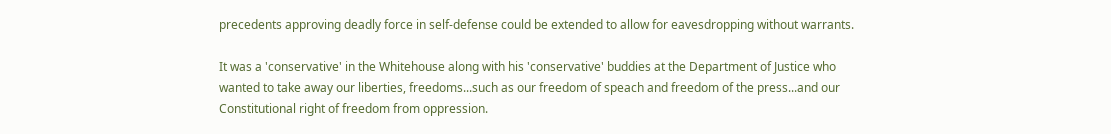precedents approving deadly force in self-defense could be extended to allow for eavesdropping without warrants.

It was a 'conservative' in the Whitehouse along with his 'conservative' buddies at the Department of Justice who wanted to take away our liberties, freedoms...such as our freedom of speach and freedom of the press...and our Constitutional right of freedom from oppression.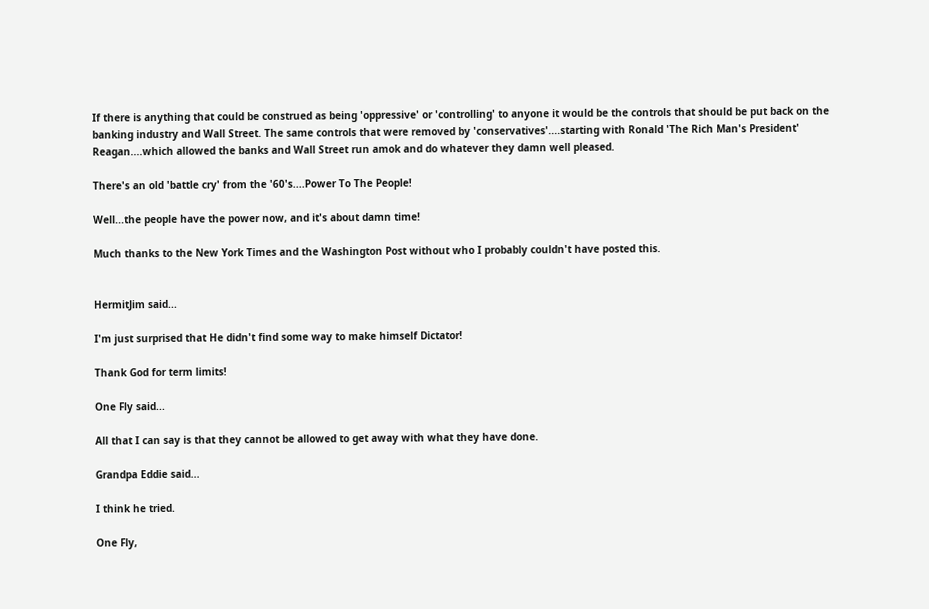If there is anything that could be construed as being 'oppressive' or 'controlling' to anyone it would be the controls that should be put back on the banking industry and Wall Street. The same controls that were removed by 'conservatives'....starting with Ronald 'The Rich Man's President' Reagan....which allowed the banks and Wall Street run amok and do whatever they damn well pleased.

There's an old 'battle cry' from the '60's....Power To The People!

Well...the people have the power now, and it's about damn time!

Much thanks to the New York Times and the Washington Post without who I probably couldn't have posted this.


HermitJim said...

I'm just surprised that He didn't find some way to make himself Dictator!

Thank God for term limits!

One Fly said...

All that I can say is that they cannot be allowed to get away with what they have done.

Grandpa Eddie said...

I think he tried.

One Fly,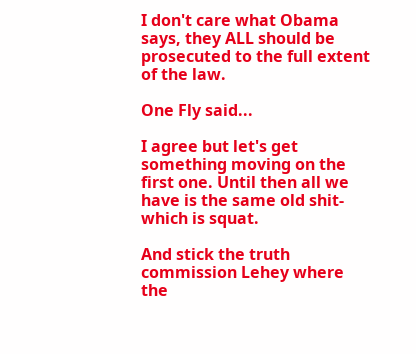I don't care what Obama says, they ALL should be prosecuted to the full extent of the law.

One Fly said...

I agree but let's get something moving on the first one. Until then all we have is the same old shit-which is squat.

And stick the truth commission Lehey where the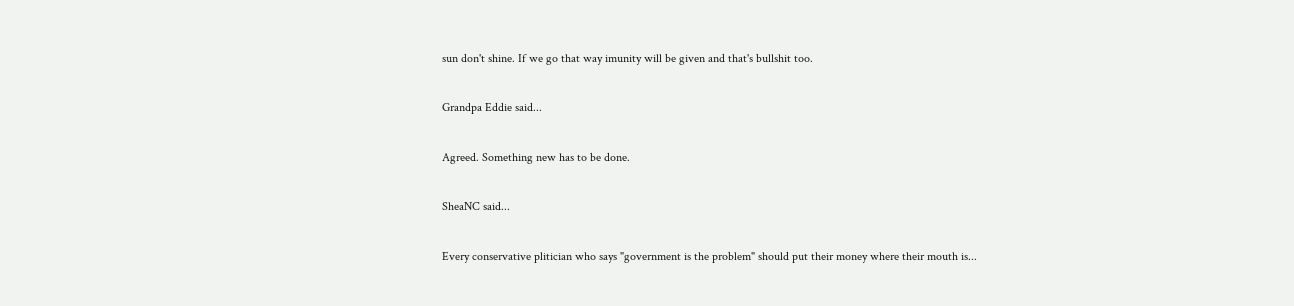sun don't shine. If we go that way imunity will be given and that's bullshit too.

Grandpa Eddie said...

Agreed. Something new has to be done.

SheaNC said...

Every conservative plitician who says "government is the problem" should put their money where their mouth is...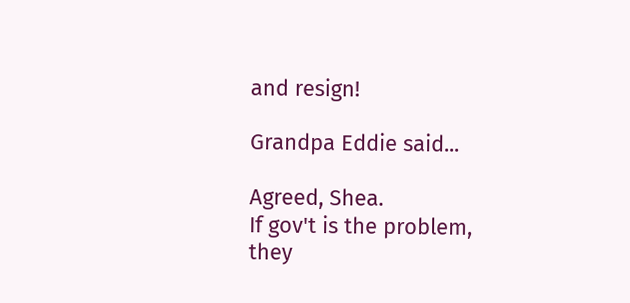and resign!

Grandpa Eddie said...

Agreed, Shea.
If gov't is the problem, they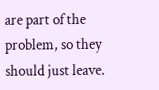are part of the problem, so they should just leave.